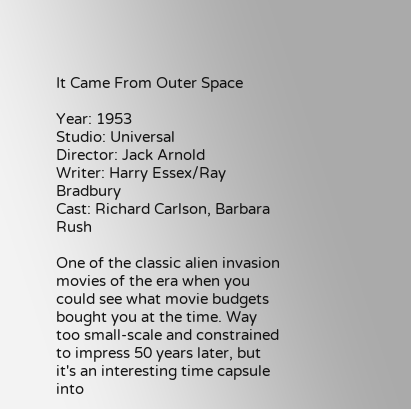It Came From Outer Space

Year: 1953
Studio: Universal
Director: Jack Arnold
Writer: Harry Essex/Ray Bradbury
Cast: Richard Carlson, Barbara Rush

One of the classic alien invasion movies of the era when you could see what movie budgets bought you at the time. Way too small-scale and constrained to impress 50 years later, but it's an interesting time capsule into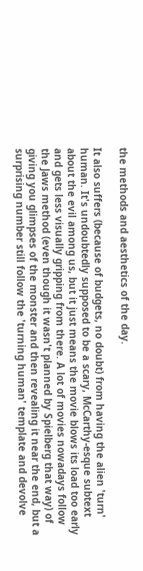the methods and aesthetics of the day.

It also suffers (because of budgets, no doubt) from having the alien 'turn' human. It's undoubtedly supposed to be a scary, McCarthy-esque subtext about the evil among us, but it just means the movie blows its load too early and gets less visually gripping from there. A lot of movies nowadays follow the Jaws method (even though it wasn't planned by Spielberg that way) of giving you glimpses of the monster and then revealing it near the end, but a surprising number still follow the 'turning human' template and devolve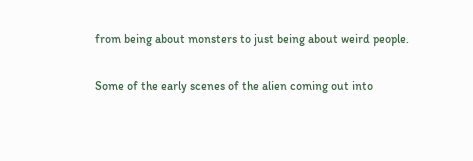from being about monsters to just being about weird people.

Some of the early scenes of the alien coming out into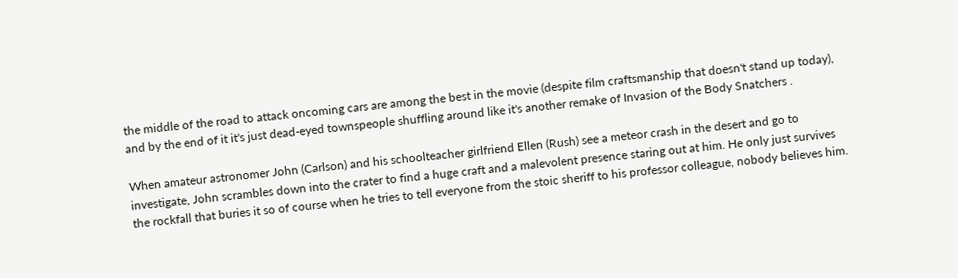the middle of the road to attack oncoming cars are among the best in the movie (despite film craftsmanship that doesn't stand up today), and by the end of it it's just dead-eyed townspeople shuffling around like it's another remake of Invasion of the Body Snatchers .

When amateur astronomer John (Carlson) and his schoolteacher girlfriend Ellen (Rush) see a meteor crash in the desert and go to investigate, John scrambles down into the crater to find a huge craft and a malevolent presence staring out at him. He only just survives the rockfall that buries it so of course when he tries to tell everyone from the stoic sheriff to his professor colleague, nobody believes him.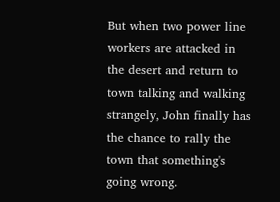But when two power line workers are attacked in the desert and return to town talking and walking strangely, John finally has the chance to rally the town that something's going wrong.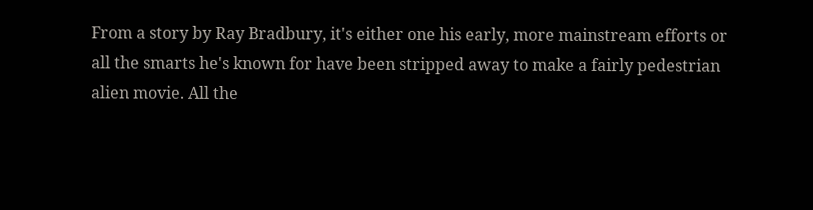From a story by Ray Bradbury, it's either one his early, more mainstream efforts or all the smarts he's known for have been stripped away to make a fairly pedestrian alien movie. All the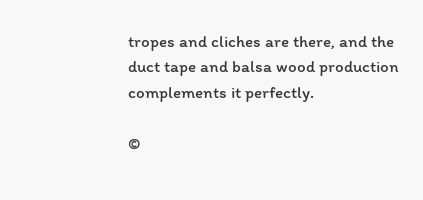tropes and cliches are there, and the duct tape and balsa wood production complements it perfectly.

©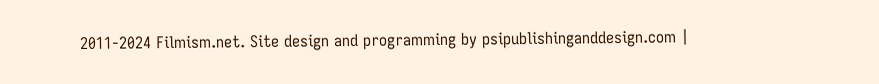2011-2024 Filmism.net. Site design and programming by psipublishinganddesign.com |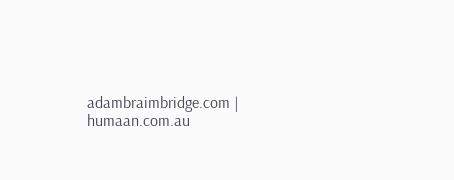adambraimbridge.com | humaan.com.au